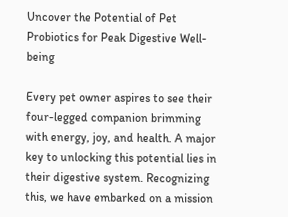Uncover the Potential of Pet Probiotics for Peak Digestive Well-being

Every pet owner aspires to see their four-legged companion brimming with energy, joy, and health. A major key to unlocking this potential lies in their digestive system. Recognizing this, we have embarked on a mission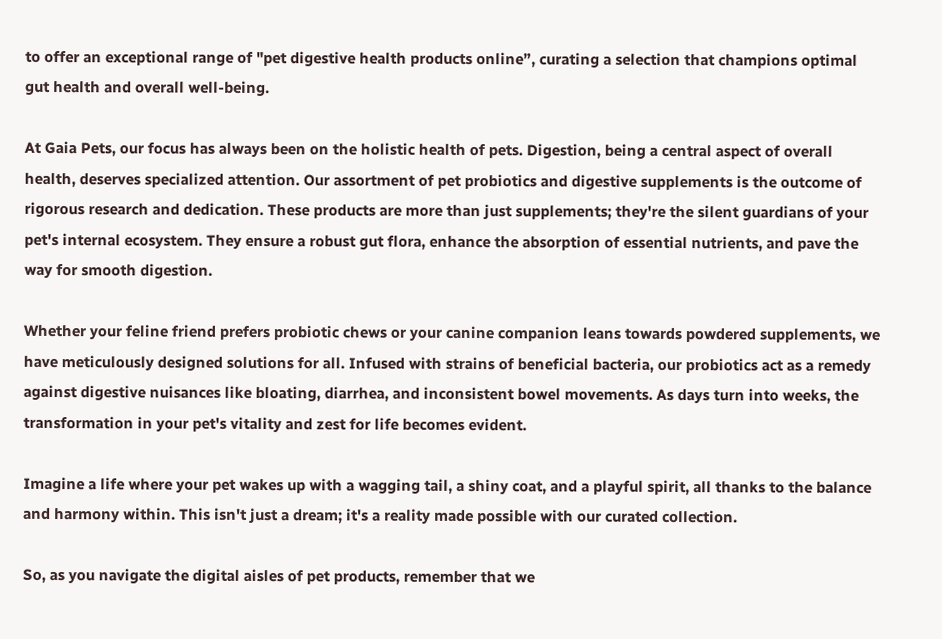to offer an exceptional range of "pet digestive health products online”, curating a selection that champions optimal gut health and overall well-being.

At Gaia Pets, our focus has always been on the holistic health of pets. Digestion, being a central aspect of overall health, deserves specialized attention. Our assortment of pet probiotics and digestive supplements is the outcome of rigorous research and dedication. These products are more than just supplements; they're the silent guardians of your pet's internal ecosystem. They ensure a robust gut flora, enhance the absorption of essential nutrients, and pave the way for smooth digestion.

Whether your feline friend prefers probiotic chews or your canine companion leans towards powdered supplements, we have meticulously designed solutions for all. Infused with strains of beneficial bacteria, our probiotics act as a remedy against digestive nuisances like bloating, diarrhea, and inconsistent bowel movements. As days turn into weeks, the transformation in your pet's vitality and zest for life becomes evident.

Imagine a life where your pet wakes up with a wagging tail, a shiny coat, and a playful spirit, all thanks to the balance and harmony within. This isn't just a dream; it's a reality made possible with our curated collection.

So, as you navigate the digital aisles of pet products, remember that we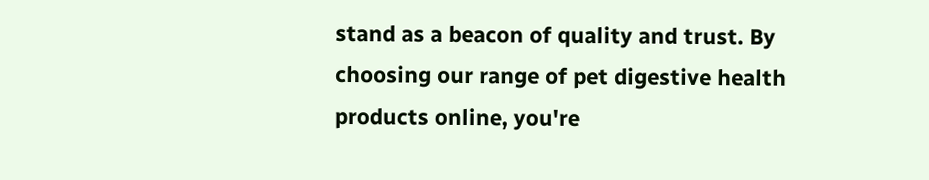stand as a beacon of quality and trust. By choosing our range of pet digestive health products online, you're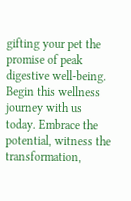gifting your pet the promise of peak digestive well-being. Begin this wellness journey with us today. Embrace the potential, witness the transformation,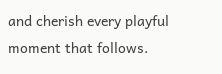and cherish every playful moment that follows.